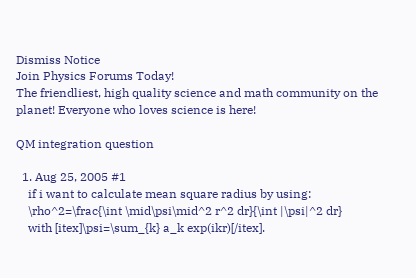Dismiss Notice
Join Physics Forums Today!
The friendliest, high quality science and math community on the planet! Everyone who loves science is here!

QM integration question

  1. Aug 25, 2005 #1
    if i want to calculate mean square radius by using:
    \rho^2=\frac{\int \mid\psi\mid^2 r^2 dr}{\int |\psi|^2 dr}
    with [itex]\psi=\sum_{k} a_k exp(ikr)[/itex].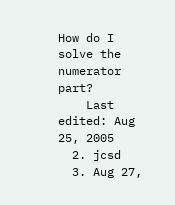How do I solve the numerator part?
    Last edited: Aug 25, 2005
  2. jcsd
  3. Aug 27,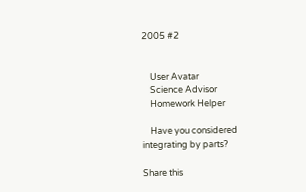2005 #2


    User Avatar
    Science Advisor
    Homework Helper

    Have you considered integrating by parts?

Share this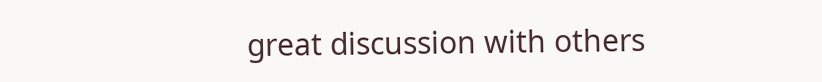great discussion with others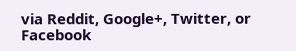via Reddit, Google+, Twitter, or Facebook